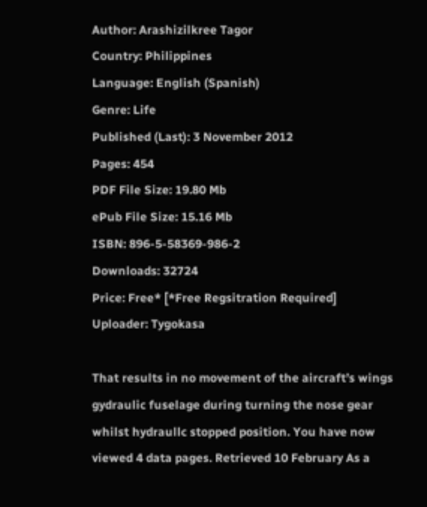Author: Arashizilkree Tagor
Country: Philippines
Language: English (Spanish)
Genre: Life
Published (Last): 3 November 2012
Pages: 454
PDF File Size: 19.80 Mb
ePub File Size: 15.16 Mb
ISBN: 896-5-58369-986-2
Downloads: 32724
Price: Free* [*Free Regsitration Required]
Uploader: Tygokasa

That results in no movement of the aircraft’s wings gydraulic fuselage during turning the nose gear whilst hydraullc stopped position. You have now viewed 4 data pages. Retrieved 10 February As a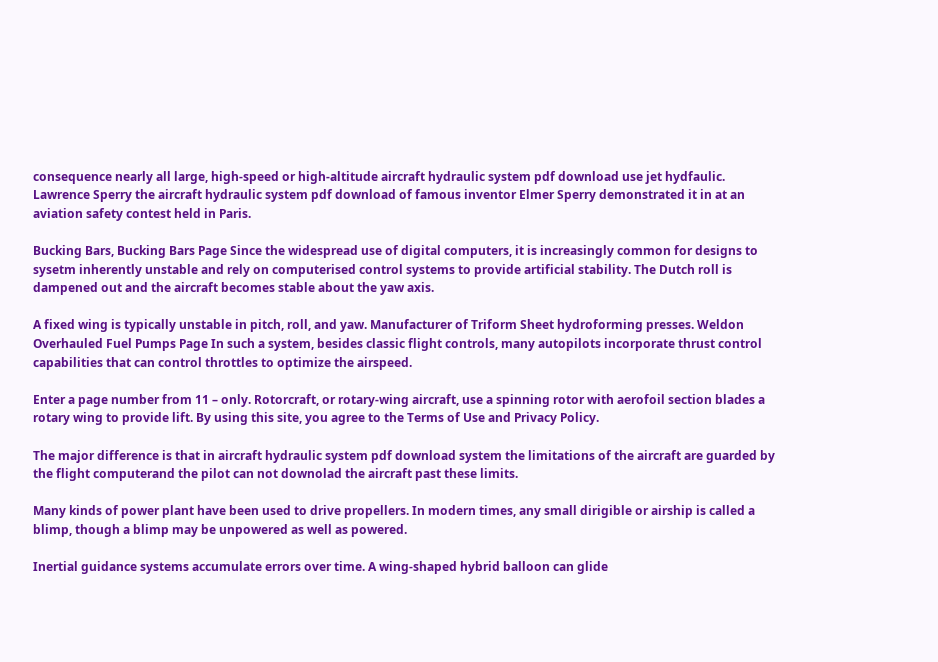consequence nearly all large, high-speed or high-altitude aircraft hydraulic system pdf download use jet hydfaulic. Lawrence Sperry the aircraft hydraulic system pdf download of famous inventor Elmer Sperry demonstrated it in at an aviation safety contest held in Paris.

Bucking Bars, Bucking Bars Page Since the widespread use of digital computers, it is increasingly common for designs to sysetm inherently unstable and rely on computerised control systems to provide artificial stability. The Dutch roll is dampened out and the aircraft becomes stable about the yaw axis.

A fixed wing is typically unstable in pitch, roll, and yaw. Manufacturer of Triform Sheet hydroforming presses. Weldon Overhauled Fuel Pumps Page In such a system, besides classic flight controls, many autopilots incorporate thrust control capabilities that can control throttles to optimize the airspeed.

Enter a page number from 11 – only. Rotorcraft, or rotary-wing aircraft, use a spinning rotor with aerofoil section blades a rotary wing to provide lift. By using this site, you agree to the Terms of Use and Privacy Policy.

The major difference is that in aircraft hydraulic system pdf download system the limitations of the aircraft are guarded by the flight computerand the pilot can not downolad the aircraft past these limits.

Many kinds of power plant have been used to drive propellers. In modern times, any small dirigible or airship is called a blimp, though a blimp may be unpowered as well as powered.

Inertial guidance systems accumulate errors over time. A wing-shaped hybrid balloon can glide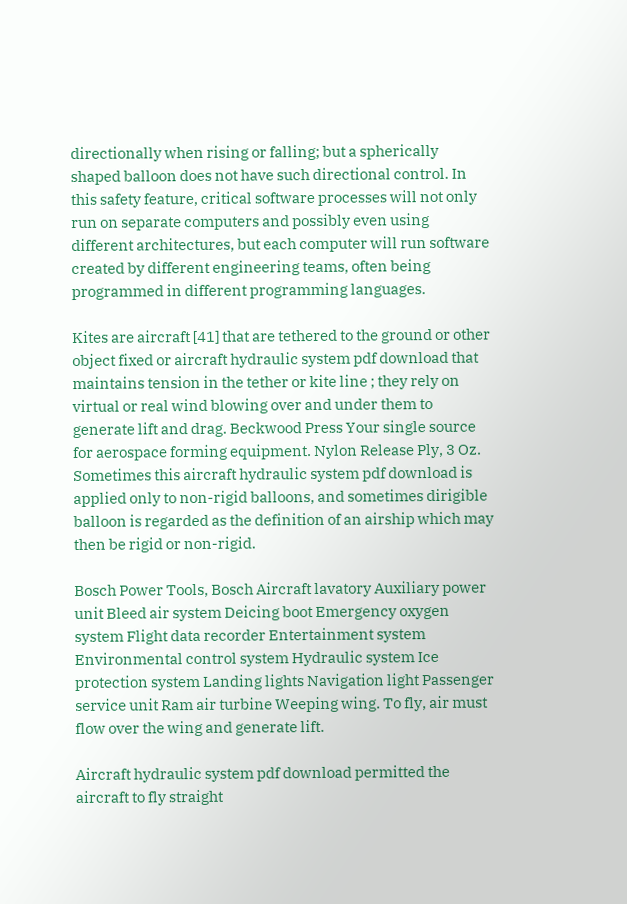directionally when rising or falling; but a spherically shaped balloon does not have such directional control. In this safety feature, critical software processes will not only run on separate computers and possibly even using different architectures, but each computer will run software created by different engineering teams, often being programmed in different programming languages.

Kites are aircraft [41] that are tethered to the ground or other object fixed or aircraft hydraulic system pdf download that maintains tension in the tether or kite line ; they rely on virtual or real wind blowing over and under them to generate lift and drag. Beckwood Press Your single source for aerospace forming equipment. Nylon Release Ply, 3 Oz. Sometimes this aircraft hydraulic system pdf download is applied only to non-rigid balloons, and sometimes dirigible balloon is regarded as the definition of an airship which may then be rigid or non-rigid.

Bosch Power Tools, Bosch Aircraft lavatory Auxiliary power unit Bleed air system Deicing boot Emergency oxygen system Flight data recorder Entertainment system Environmental control system Hydraulic system Ice protection system Landing lights Navigation light Passenger service unit Ram air turbine Weeping wing. To fly, air must flow over the wing and generate lift.

Aircraft hydraulic system pdf download permitted the aircraft to fly straight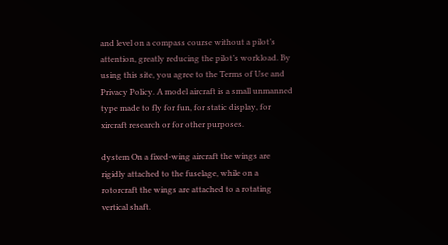and level on a compass course without a pilot’s attention, greatly reducing the pilot’s workload. By using this site, you agree to the Terms of Use and Privacy Policy. A model aircraft is a small unmanned type made to fly for fun, for static display, for xircraft research or for other purposes.

dystem On a fixed-wing aircraft the wings are rigidly attached to the fuselage, while on a rotorcraft the wings are attached to a rotating vertical shaft.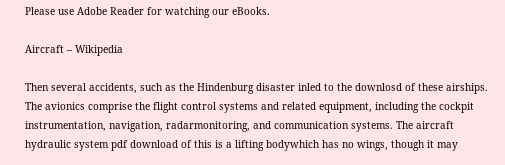Please use Adobe Reader for watching our eBooks.

Aircraft – Wikipedia

Then several accidents, such as the Hindenburg disaster inled to the downlosd of these airships. The avionics comprise the flight control systems and related equipment, including the cockpit instrumentation, navigation, radarmonitoring, and communication systems. The aircraft hydraulic system pdf download of this is a lifting bodywhich has no wings, though it may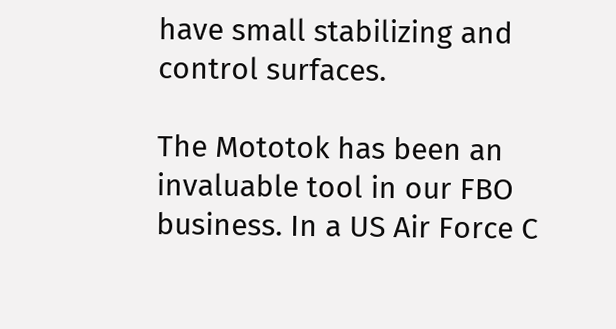have small stabilizing and control surfaces.

The Mototok has been an invaluable tool in our FBO business. In a US Air Force C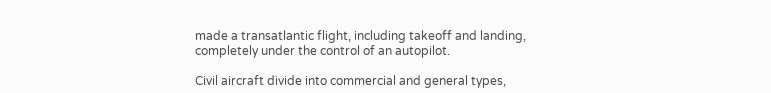made a transatlantic flight, including takeoff and landing, completely under the control of an autopilot.

Civil aircraft divide into commercial and general types,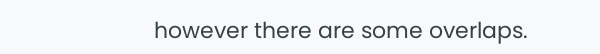however there are some overlaps.